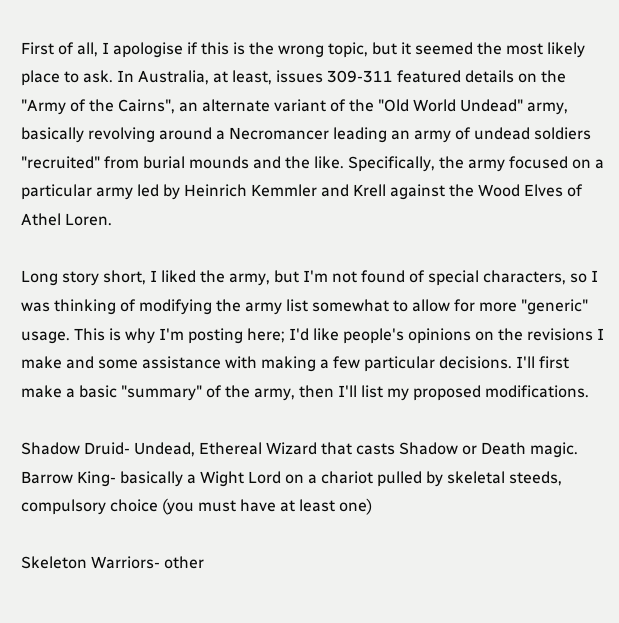First of all, I apologise if this is the wrong topic, but it seemed the most likely place to ask. In Australia, at least, issues 309-311 featured details on the "Army of the Cairns", an alternate variant of the "Old World Undead" army, basically revolving around a Necromancer leading an army of undead soldiers "recruited" from burial mounds and the like. Specifically, the army focused on a particular army led by Heinrich Kemmler and Krell against the Wood Elves of Athel Loren.

Long story short, I liked the army, but I'm not found of special characters, so I was thinking of modifying the army list somewhat to allow for more "generic" usage. This is why I'm posting here; I'd like people's opinions on the revisions I make and some assistance with making a few particular decisions. I'll first make a basic "summary" of the army, then I'll list my proposed modifications.

Shadow Druid- Undead, Ethereal Wizard that casts Shadow or Death magic.
Barrow King- basically a Wight Lord on a chariot pulled by skeletal steeds, compulsory choice (you must have at least one)

Skeleton Warriors- other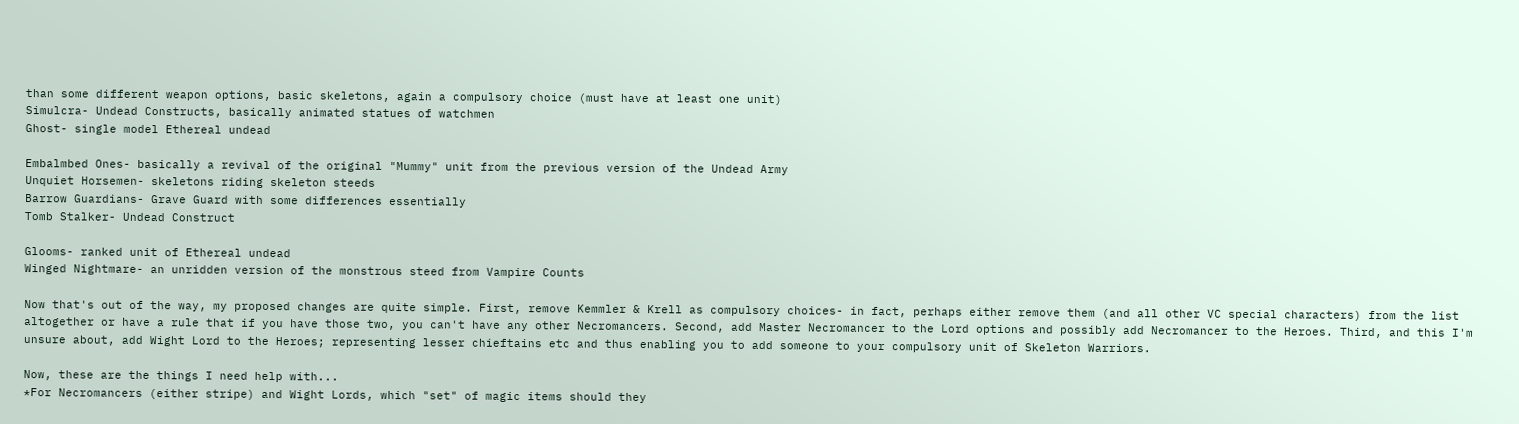than some different weapon options, basic skeletons, again a compulsory choice (must have at least one unit)
Simulcra- Undead Constructs, basically animated statues of watchmen
Ghost- single model Ethereal undead

Embalmbed Ones- basically a revival of the original "Mummy" unit from the previous version of the Undead Army
Unquiet Horsemen- skeletons riding skeleton steeds
Barrow Guardians- Grave Guard with some differences essentially
Tomb Stalker- Undead Construct

Glooms- ranked unit of Ethereal undead
Winged Nightmare- an unridden version of the monstrous steed from Vampire Counts

Now that's out of the way, my proposed changes are quite simple. First, remove Kemmler & Krell as compulsory choices- in fact, perhaps either remove them (and all other VC special characters) from the list altogether or have a rule that if you have those two, you can't have any other Necromancers. Second, add Master Necromancer to the Lord options and possibly add Necromancer to the Heroes. Third, and this I'm unsure about, add Wight Lord to the Heroes; representing lesser chieftains etc and thus enabling you to add someone to your compulsory unit of Skeleton Warriors.

Now, these are the things I need help with...
*For Necromancers (either stripe) and Wight Lords, which "set" of magic items should they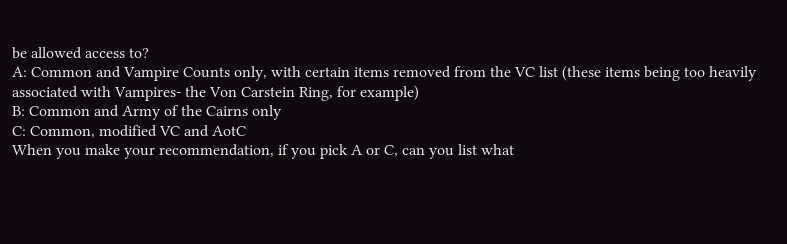be allowed access to?
A: Common and Vampire Counts only, with certain items removed from the VC list (these items being too heavily associated with Vampires- the Von Carstein Ring, for example)
B: Common and Army of the Cairns only
C: Common, modified VC and AotC
When you make your recommendation, if you pick A or C, can you list what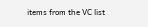items from the VC list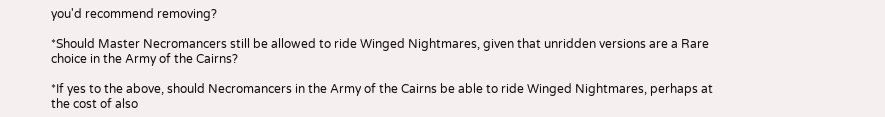you'd recommend removing?

*Should Master Necromancers still be allowed to ride Winged Nightmares, given that unridden versions are a Rare choice in the Army of the Cairns?

*If yes to the above, should Necromancers in the Army of the Cairns be able to ride Winged Nightmares, perhaps at the cost of also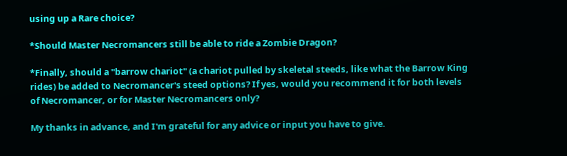using up a Rare choice?

*Should Master Necromancers still be able to ride a Zombie Dragon?

*Finally, should a "barrow chariot" (a chariot pulled by skeletal steeds, like what the Barrow King rides) be added to Necromancer's steed options? If yes, would you recommend it for both levels of Necromancer, or for Master Necromancers only?

My thanks in advance, and I'm grateful for any advice or input you have to give.